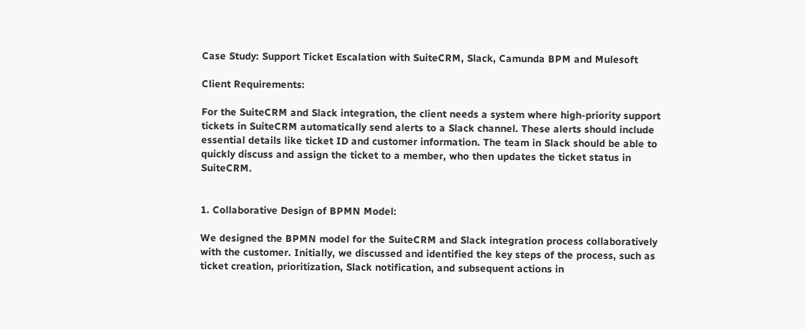Case Study: Support Ticket Escalation with SuiteCRM, Slack, Camunda BPM and Mulesoft

Client Requirements:

For the SuiteCRM and Slack integration, the client needs a system where high-priority support tickets in SuiteCRM automatically send alerts to a Slack channel. These alerts should include essential details like ticket ID and customer information. The team in Slack should be able to quickly discuss and assign the ticket to a member, who then updates the ticket status in SuiteCRM.


1. Collaborative Design of BPMN Model:

We designed the BPMN model for the SuiteCRM and Slack integration process collaboratively with the customer. Initially, we discussed and identified the key steps of the process, such as ticket creation, prioritization, Slack notification, and subsequent actions in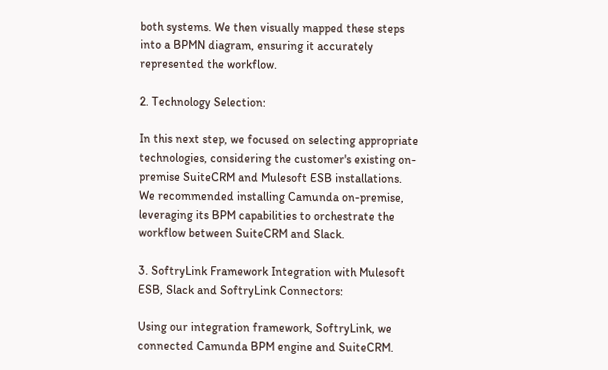both systems. We then visually mapped these steps into a BPMN diagram, ensuring it accurately represented the workflow.

2. Technology Selection:

In this next step, we focused on selecting appropriate technologies, considering the customer's existing on-premise SuiteCRM and Mulesoft ESB installations. We recommended installing Camunda on-premise, leveraging its BPM capabilities to orchestrate the workflow between SuiteCRM and Slack.

3. SoftryLink Framework Integration with Mulesoft ESB, Slack and SoftryLink Connectors:

Using our integration framework, SoftryLink, we connected Camunda BPM engine and SuiteCRM.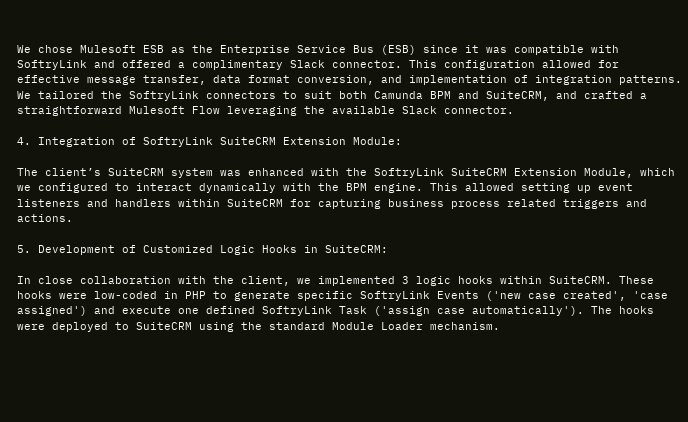We chose Mulesoft ESB as the Enterprise Service Bus (ESB) since it was compatible with SoftryLink and offered a complimentary Slack connector. This configuration allowed for effective message transfer, data format conversion, and implementation of integration patterns. We tailored the SoftryLink connectors to suit both Camunda BPM and SuiteCRM, and crafted a straightforward Mulesoft Flow leveraging the available Slack connector.

4. Integration of SoftryLink SuiteCRM Extension Module:

The client’s SuiteCRM system was enhanced with the SoftryLink SuiteCRM Extension Module, which we configured to interact dynamically with the BPM engine. This allowed setting up event listeners and handlers within SuiteCRM for capturing business process related triggers and actions.

5. Development of Customized Logic Hooks in SuiteCRM:

In close collaboration with the client, we implemented 3 logic hooks within SuiteCRM. These hooks were low-coded in PHP to generate specific SoftryLink Events ('new case created', 'case assigned') and execute one defined SoftryLink Task ('assign case automatically'). The hooks were deployed to SuiteCRM using the standard Module Loader mechanism.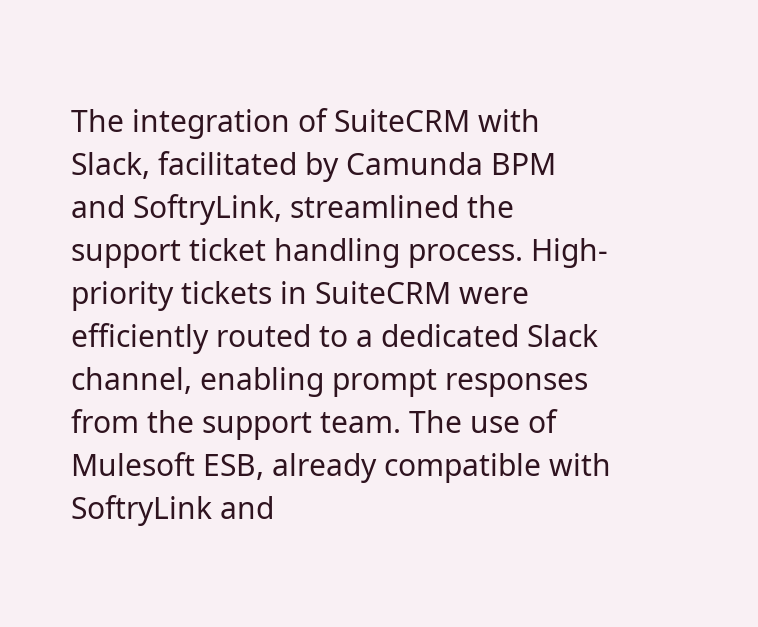The integration of SuiteCRM with Slack, facilitated by Camunda BPM and SoftryLink, streamlined the support ticket handling process. High-priority tickets in SuiteCRM were efficiently routed to a dedicated Slack channel, enabling prompt responses from the support team. The use of Mulesoft ESB, already compatible with SoftryLink and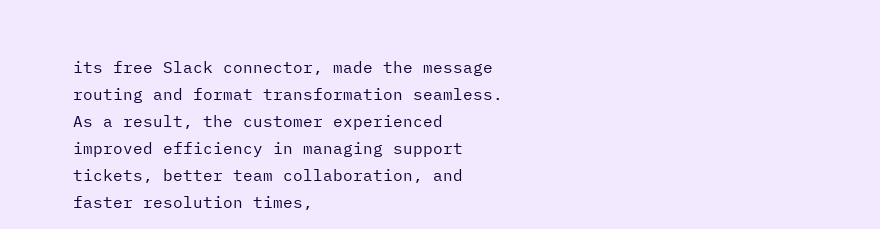its free Slack connector, made the message routing and format transformation seamless. As a result, the customer experienced improved efficiency in managing support tickets, better team collaboration, and faster resolution times,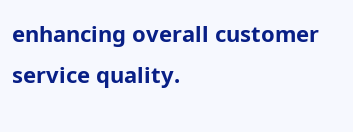enhancing overall customer service quality.